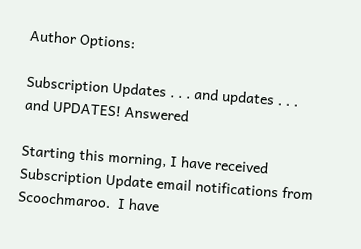Author Options:

Subscription Updates . . . and updates . . . and UPDATES! Answered

Starting this morning, I have received Subscription Update email notifications from Scoochmaroo.  I have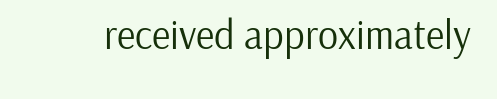received approximately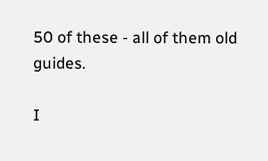50 of these - all of them old guides.

I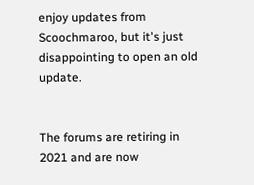enjoy updates from Scoochmaroo, but it's just disappointing to open an old update.


The forums are retiring in 2021 and are now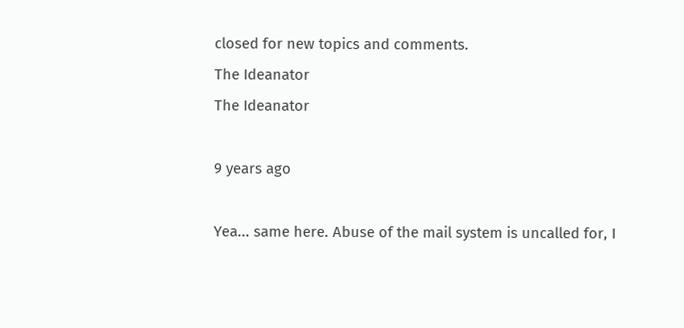closed for new topics and comments.
The Ideanator
The Ideanator

9 years ago

Yea... same here. Abuse of the mail system is uncalled for, I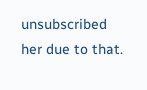unsubscribed her due to that.